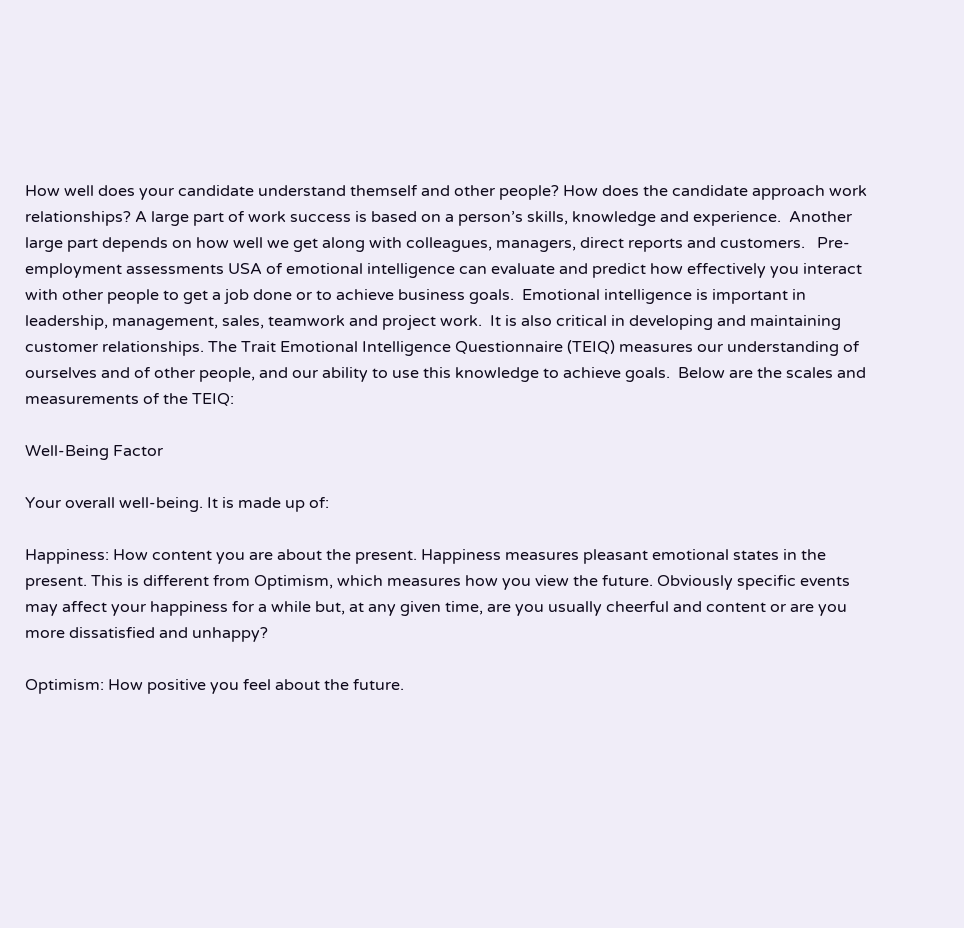How well does your candidate understand themself and other people? How does the candidate approach work relationships? A large part of work success is based on a person’s skills, knowledge and experience.  Another large part depends on how well we get along with colleagues, managers, direct reports and customers.   Pre-employment assessments USA of emotional intelligence can evaluate and predict how effectively you interact with other people to get a job done or to achieve business goals.  Emotional intelligence is important in leadership, management, sales, teamwork and project work.  It is also critical in developing and maintaining customer relationships. The Trait Emotional Intelligence Questionnaire (TEIQ) measures our understanding of ourselves and of other people, and our ability to use this knowledge to achieve goals.  Below are the scales and measurements of the TEIQ:

Well-Being Factor

Your overall well-being. It is made up of:

Happiness: How content you are about the present. Happiness measures pleasant emotional states in the present. This is different from Optimism, which measures how you view the future. Obviously specific events may affect your happiness for a while but, at any given time, are you usually cheerful and content or are you more dissatisfied and unhappy?

Optimism: How positive you feel about the future.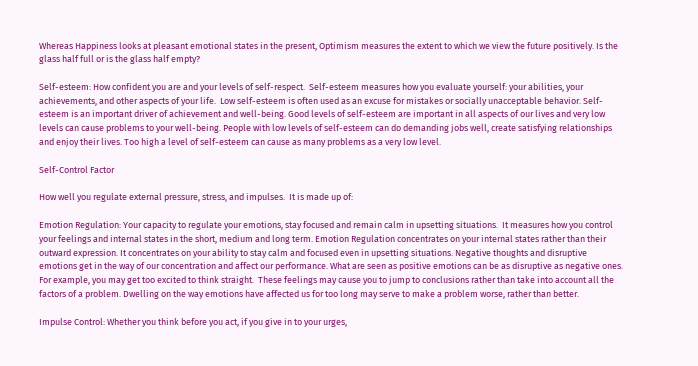Whereas Happiness looks at pleasant emotional states in the present, Optimism measures the extent to which we view the future positively. Is the glass half full or is the glass half empty?

Self-esteem: How confident you are and your levels of self-respect.  Self-esteem measures how you evaluate yourself: your abilities, your achievements, and other aspects of your life.  Low self-esteem is often used as an excuse for mistakes or socially unacceptable behavior. Self-esteem is an important driver of achievement and well-being. Good levels of self-esteem are important in all aspects of our lives and very low levels can cause problems to your well-being. People with low levels of self-esteem can do demanding jobs well, create satisfying relationships and enjoy their lives. Too high a level of self-esteem can cause as many problems as a very low level.

Self-Control Factor

How well you regulate external pressure, stress, and impulses.  It is made up of:

Emotion Regulation: Your capacity to regulate your emotions, stay focused and remain calm in upsetting situations.  It measures how you control your feelings and internal states in the short, medium and long term. Emotion Regulation concentrates on your internal states rather than their outward expression. It concentrates on your ability to stay calm and focused even in upsetting situations. Negative thoughts and disruptive emotions get in the way of our concentration and affect our performance. What are seen as positive emotions can be as disruptive as negative ones. For example, you may get too excited to think straight.  These feelings may cause you to jump to conclusions rather than take into account all the factors of a problem. Dwelling on the way emotions have affected us for too long may serve to make a problem worse, rather than better.

Impulse Control: Whether you think before you act, if you give in to your urges,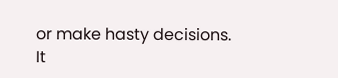or make hasty decisions.  It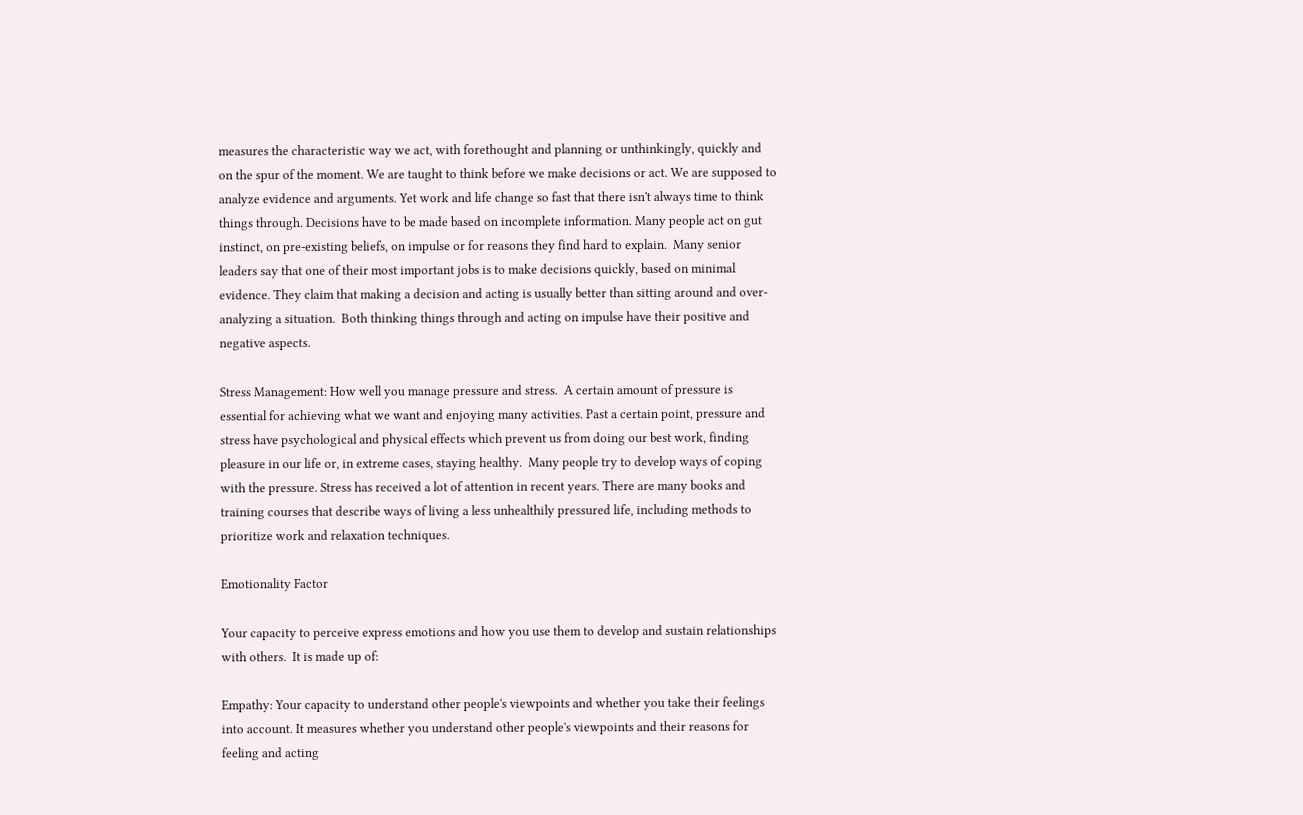measures the characteristic way we act, with forethought and planning or unthinkingly, quickly and on the spur of the moment. We are taught to think before we make decisions or act. We are supposed to analyze evidence and arguments. Yet work and life change so fast that there isn't always time to think things through. Decisions have to be made based on incomplete information. Many people act on gut instinct, on pre-existing beliefs, on impulse or for reasons they find hard to explain.  Many senior leaders say that one of their most important jobs is to make decisions quickly, based on minimal evidence. They claim that making a decision and acting is usually better than sitting around and over-analyzing a situation.  Both thinking things through and acting on impulse have their positive and negative aspects.

Stress Management: How well you manage pressure and stress.  A certain amount of pressure is essential for achieving what we want and enjoying many activities. Past a certain point, pressure and stress have psychological and physical effects which prevent us from doing our best work, finding pleasure in our life or, in extreme cases, staying healthy.  Many people try to develop ways of coping with the pressure. Stress has received a lot of attention in recent years. There are many books and training courses that describe ways of living a less unhealthily pressured life, including methods to prioritize work and relaxation techniques.

Emotionality Factor

Your capacity to perceive express emotions and how you use them to develop and sustain relationships with others.  It is made up of:

Empathy: Your capacity to understand other people's viewpoints and whether you take their feelings into account. It measures whether you understand other people's viewpoints and their reasons for feeling and acting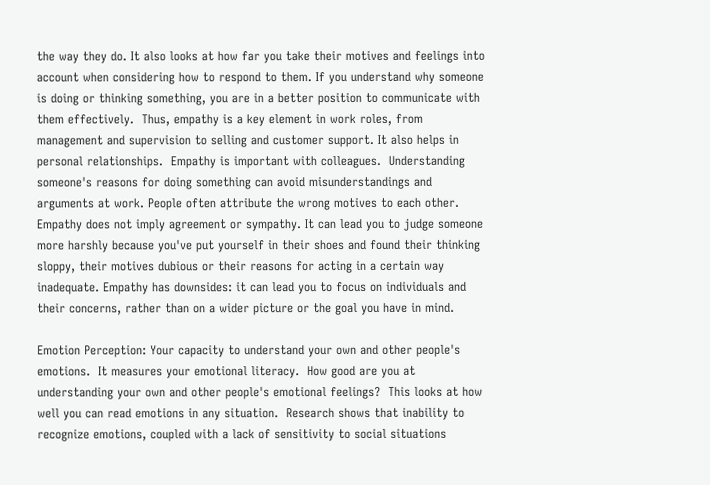the way they do. It also looks at how far you take their motives and feelings into account when considering how to respond to them. If you understand why someone is doing or thinking something, you are in a better position to communicate with them effectively.  Thus, empathy is a key element in work roles, from management and supervision to selling and customer support. It also helps in personal relationships.  Empathy is important with colleagues.  Understanding someone's reasons for doing something can avoid misunderstandings and arguments at work. People often attribute the wrong motives to each other. Empathy does not imply agreement or sympathy. It can lead you to judge someone more harshly because you've put yourself in their shoes and found their thinking sloppy, their motives dubious or their reasons for acting in a certain way inadequate. Empathy has downsides: it can lead you to focus on individuals and their concerns, rather than on a wider picture or the goal you have in mind.

Emotion Perception: Your capacity to understand your own and other people's emotions.  It measures your emotional literacy.  How good are you at understanding your own and other people's emotional feelings?  This looks at how well you can read emotions in any situation.  Research shows that inability to recognize emotions, coupled with a lack of sensitivity to social situations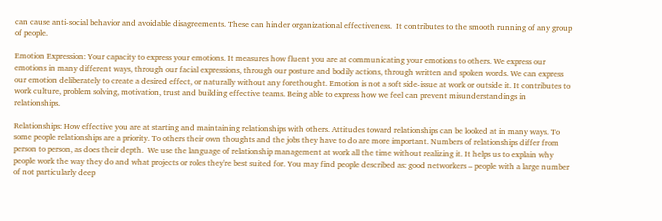can cause anti-social behavior and avoidable disagreements. These can hinder organizational effectiveness.  It contributes to the smooth running of any group of people.

Emotion Expression: Your capacity to express your emotions. It measures how fluent you are at communicating your emotions to others. We express our emotions in many different ways, through our facial expressions, through our posture and bodily actions, through written and spoken words. We can express our emotion deliberately to create a desired effect, or naturally without any forethought. Emotion is not a soft side-issue at work or outside it. It contributes to work culture, problem solving, motivation, trust and building effective teams. Being able to express how we feel can prevent misunderstandings in relationships.

Relationships: How effective you are at starting and maintaining relationships with others. Attitudes toward relationships can be looked at in many ways. To some people relationships are a priority. To others their own thoughts and the jobs they have to do are more important. Numbers of relationships differ from person to person, as does their depth.  We use the language of relationship management at work all the time without realizing it. It helps us to explain why people work the way they do and what projects or roles they're best suited for. You may find people described as: good networkers – people with a large number of not particularly deep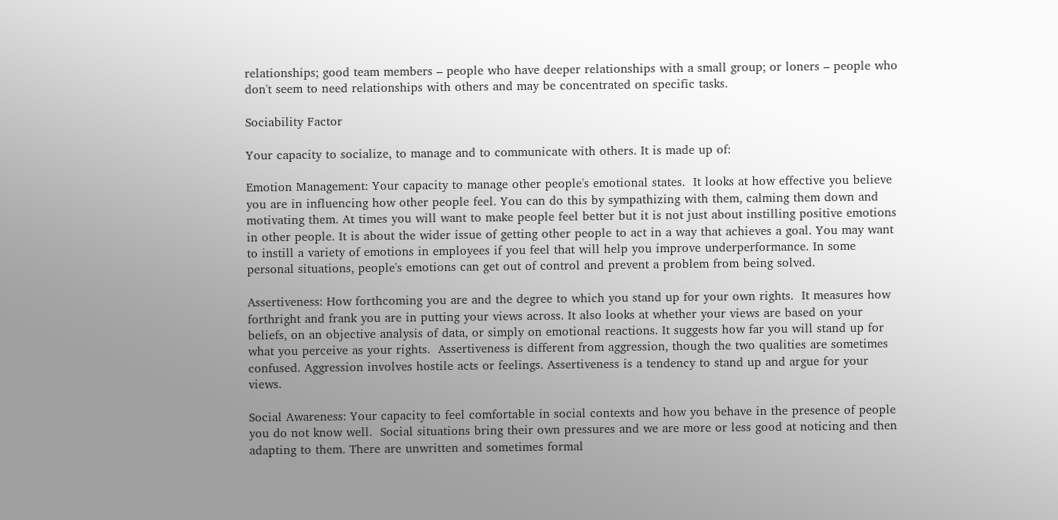relationships; good team members – people who have deeper relationships with a small group; or loners – people who don't seem to need relationships with others and may be concentrated on specific tasks.

Sociability Factor

Your capacity to socialize, to manage and to communicate with others. It is made up of:

Emotion Management: Your capacity to manage other people's emotional states.  It looks at how effective you believe you are in influencing how other people feel. You can do this by sympathizing with them, calming them down and motivating them. At times you will want to make people feel better but it is not just about instilling positive emotions in other people. It is about the wider issue of getting other people to act in a way that achieves a goal. You may want to instill a variety of emotions in employees if you feel that will help you improve underperformance. In some personal situations, people's emotions can get out of control and prevent a problem from being solved.

Assertiveness: How forthcoming you are and the degree to which you stand up for your own rights.  It measures how forthright and frank you are in putting your views across. It also looks at whether your views are based on your beliefs, on an objective analysis of data, or simply on emotional reactions. It suggests how far you will stand up for what you perceive as your rights.  Assertiveness is different from aggression, though the two qualities are sometimes confused. Aggression involves hostile acts or feelings. Assertiveness is a tendency to stand up and argue for your views.

Social Awareness: Your capacity to feel comfortable in social contexts and how you behave in the presence of people you do not know well.  Social situations bring their own pressures and we are more or less good at noticing and then adapting to them. There are unwritten and sometimes formal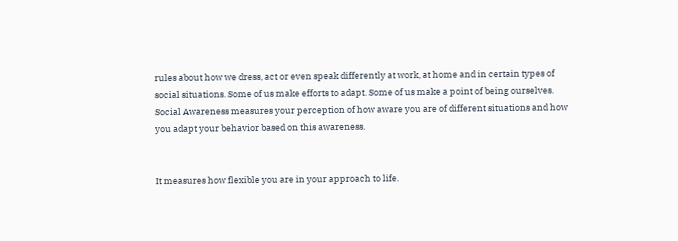rules about how we dress, act or even speak differently at work, at home and in certain types of social situations. Some of us make efforts to adapt. Some of us make a point of being ourselves.  Social Awareness measures your perception of how aware you are of different situations and how you adapt your behavior based on this awareness.


It measures how flexible you are in your approach to life.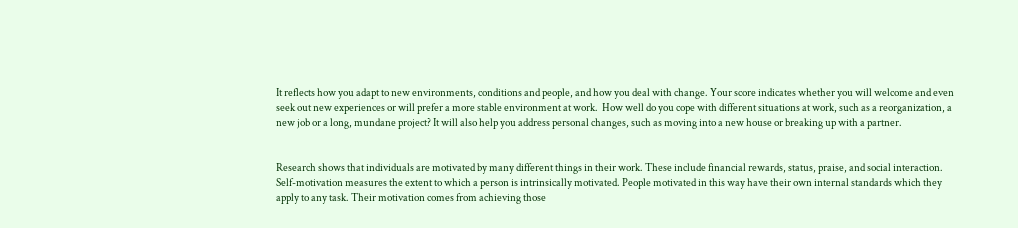It reflects how you adapt to new environments, conditions and people, and how you deal with change. Your score indicates whether you will welcome and even seek out new experiences or will prefer a more stable environment at work.  How well do you cope with different situations at work, such as a reorganization, a new job or a long, mundane project? It will also help you address personal changes, such as moving into a new house or breaking up with a partner.


Research shows that individuals are motivated by many different things in their work. These include financial rewards, status, praise, and social interaction. Self-motivation measures the extent to which a person is intrinsically motivated. People motivated in this way have their own internal standards which they apply to any task. Their motivation comes from achieving those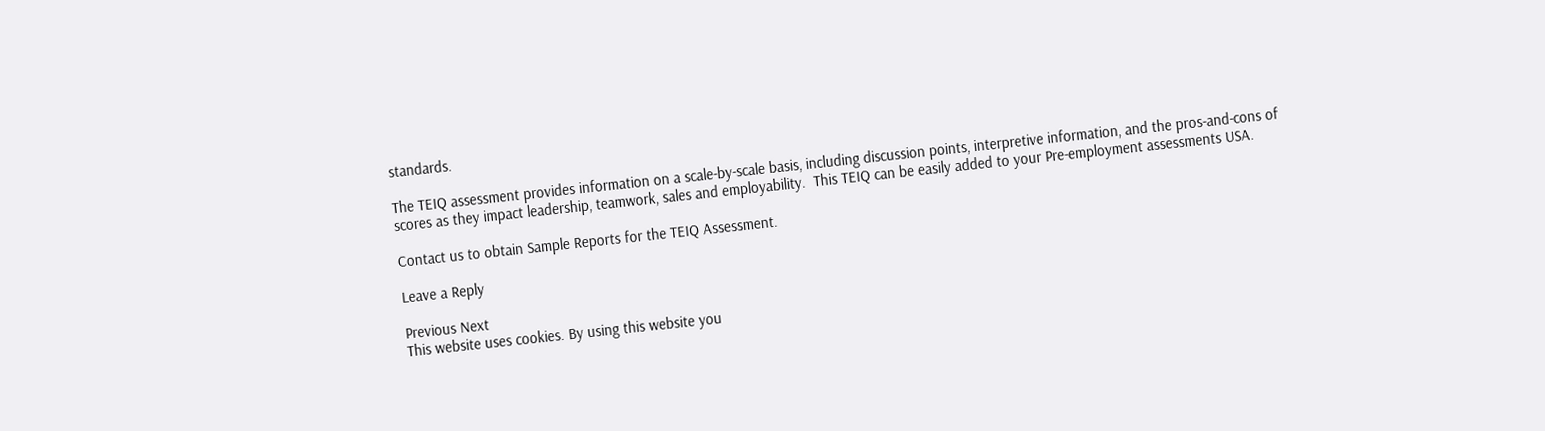standards.

The TEIQ assessment provides information on a scale-by-scale basis, including discussion points, interpretive information, and the pros-and-cons of scores as they impact leadership, teamwork, sales and employability.  This TEIQ can be easily added to your Pre-employment assessments USA.

Contact us to obtain Sample Reports for the TEIQ Assessment.

Leave a Reply

Previous Next
This website uses cookies. By using this website you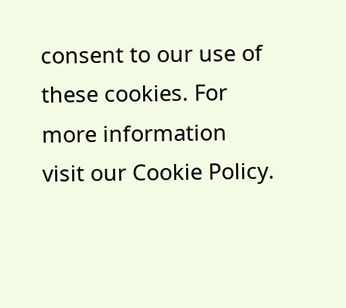consent to our use of these cookies. For more information visit our Cookie Policy.